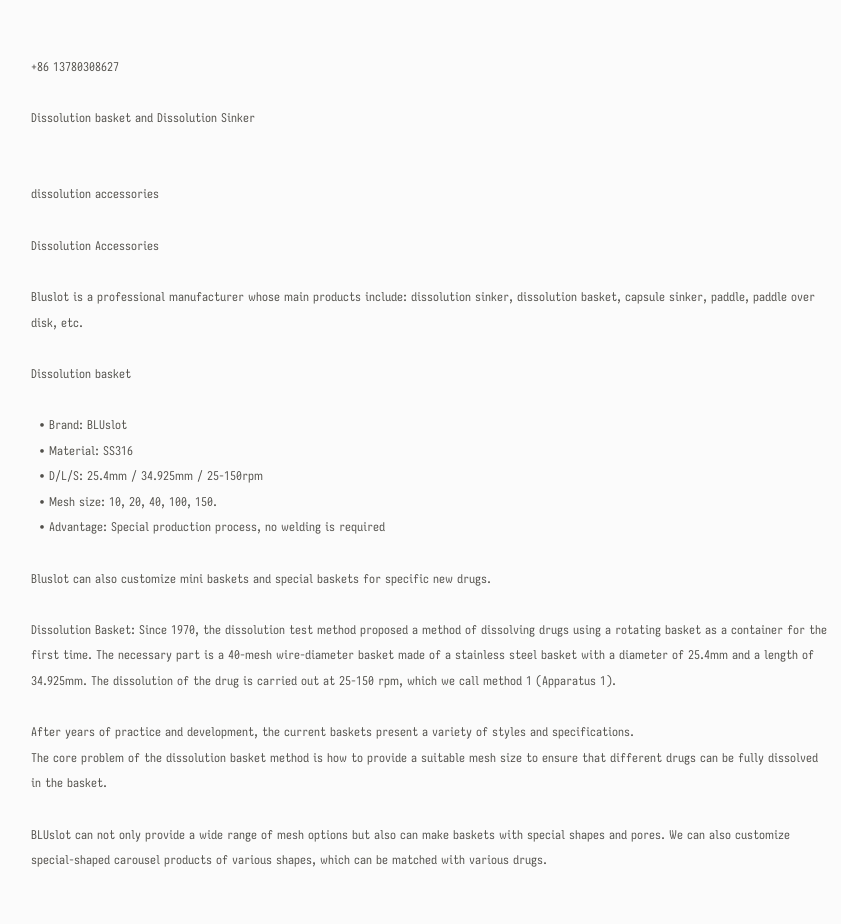+86 13780308627

Dissolution basket and Dissolution Sinker


dissolution accessories

Dissolution Accessories

Bluslot is a professional manufacturer whose main products include: dissolution sinker, dissolution basket, capsule sinker, paddle, paddle over disk, etc.

Dissolution basket

  • Brand: BLUslot
  • Material: SS316
  • D/L/S: 25.4mm / 34.925mm / 25-150rpm
  • Mesh size: 10, 20, 40, 100, 150.
  • Advantage: Special production process, no welding is required

Bluslot can also customize mini baskets and special baskets for specific new drugs.

Dissolution Basket: Since 1970, the dissolution test method proposed a method of dissolving drugs using a rotating basket as a container for the first time. The necessary part is a 40-mesh wire-diameter basket made of a stainless steel basket with a diameter of 25.4mm and a length of 34.925mm. The dissolution of the drug is carried out at 25-150 rpm, which we call method 1 (Apparatus 1).

After years of practice and development, the current baskets present a variety of styles and specifications.
The core problem of the dissolution basket method is how to provide a suitable mesh size to ensure that different drugs can be fully dissolved in the basket.

BLUslot can not only provide a wide range of mesh options but also can make baskets with special shapes and pores. We can also customize special-shaped carousel products of various shapes, which can be matched with various drugs.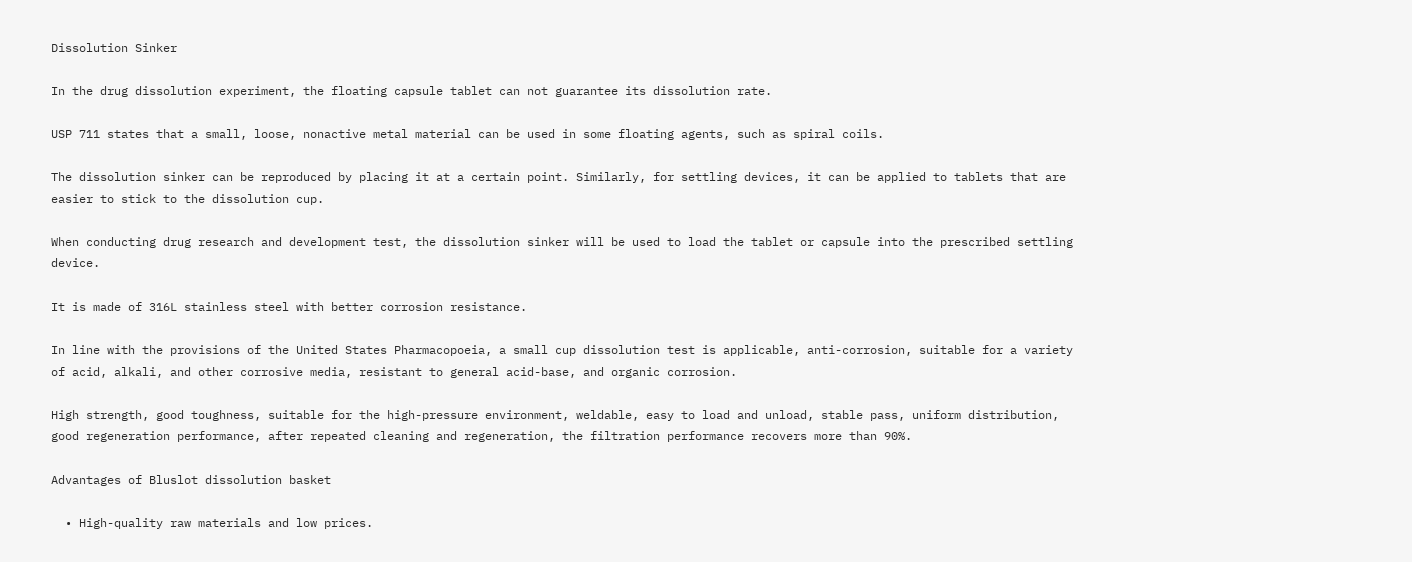Dissolution Sinker

In the drug dissolution experiment, the floating capsule tablet can not guarantee its dissolution rate.

USP 711 states that a small, loose, nonactive metal material can be used in some floating agents, such as spiral coils.

The dissolution sinker can be reproduced by placing it at a certain point. Similarly, for settling devices, it can be applied to tablets that are easier to stick to the dissolution cup.

When conducting drug research and development test, the dissolution sinker will be used to load the tablet or capsule into the prescribed settling device.

It is made of 316L stainless steel with better corrosion resistance.

In line with the provisions of the United States Pharmacopoeia, a small cup dissolution test is applicable, anti-corrosion, suitable for a variety of acid, alkali, and other corrosive media, resistant to general acid-base, and organic corrosion.

High strength, good toughness, suitable for the high-pressure environment, weldable, easy to load and unload, stable pass, uniform distribution, good regeneration performance, after repeated cleaning and regeneration, the filtration performance recovers more than 90%.

Advantages of Bluslot dissolution basket

  • High-quality raw materials and low prices.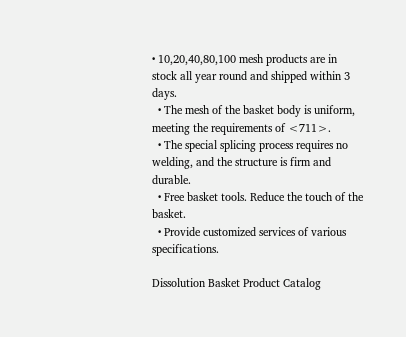• 10,20,40,80,100 mesh products are in stock all year round and shipped within 3 days.
  • The mesh of the basket body is uniform, meeting the requirements of <711>.
  • The special splicing process requires no welding, and the structure is firm and durable.
  • Free basket tools. Reduce the touch of the basket.
  • Provide customized services of various specifications.

Dissolution Basket Product Catalog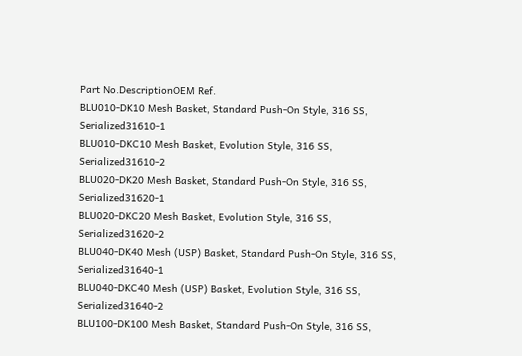Part No.DescriptionOEM Ref.
BLU010-DK10 Mesh Basket, Standard Push-On Style, 316 SS, Serialized31610-1
BLU010-DKC10 Mesh Basket, Evolution Style, 316 SS, Serialized31610-2
BLU020-DK20 Mesh Basket, Standard Push-On Style, 316 SS, Serialized31620-1
BLU020-DKC20 Mesh Basket, Evolution Style, 316 SS, Serialized31620-2
BLU040-DK40 Mesh (USP) Basket, Standard Push-On Style, 316 SS, Serialized31640-1
BLU040-DKC40 Mesh (USP) Basket, Evolution Style, 316 SS, Serialized31640-2
BLU100-DK100 Mesh Basket, Standard Push-On Style, 316 SS,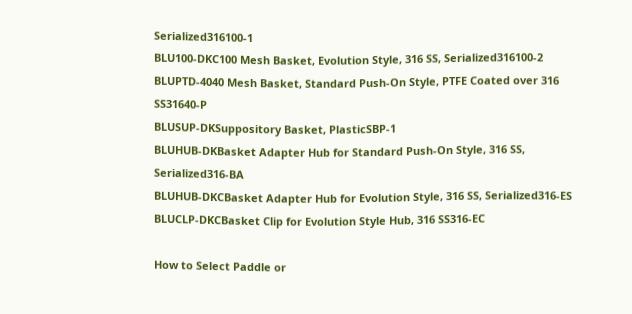Serialized316100-1
BLU100-DKC100 Mesh Basket, Evolution Style, 316 SS, Serialized316100-2
BLUPTD-4040 Mesh Basket, Standard Push-On Style, PTFE Coated over 316 SS31640-P
BLUSUP-DKSuppository Basket, PlasticSBP-1
BLUHUB-DKBasket Adapter Hub for Standard Push-On Style, 316 SS, Serialized316-BA
BLUHUB-DKCBasket Adapter Hub for Evolution Style, 316 SS, Serialized316-ES
BLUCLP-DKCBasket Clip for Evolution Style Hub, 316 SS316-EC

How to Select Paddle or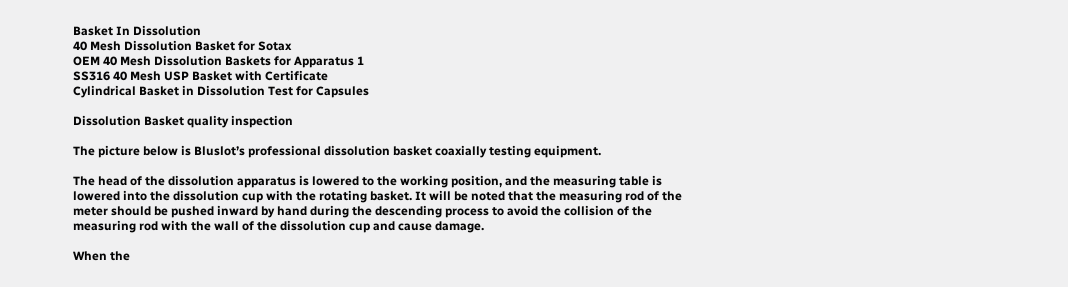Basket In Dissolution
40 Mesh Dissolution Basket for Sotax
OEM 40 Mesh Dissolution Baskets for Apparatus 1
SS316 40 Mesh USP Basket with Certificate
Cylindrical Basket in Dissolution Test for Capsules

Dissolution Basket quality inspection

The picture below is Bluslot’s professional dissolution basket coaxially testing equipment.

The head of the dissolution apparatus is lowered to the working position, and the measuring table is lowered into the dissolution cup with the rotating basket. It will be noted that the measuring rod of the meter should be pushed inward by hand during the descending process to avoid the collision of the measuring rod with the wall of the dissolution cup and cause damage.

When the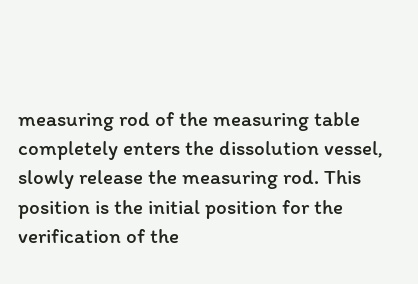measuring rod of the measuring table completely enters the dissolution vessel, slowly release the measuring rod. This position is the initial position for the verification of the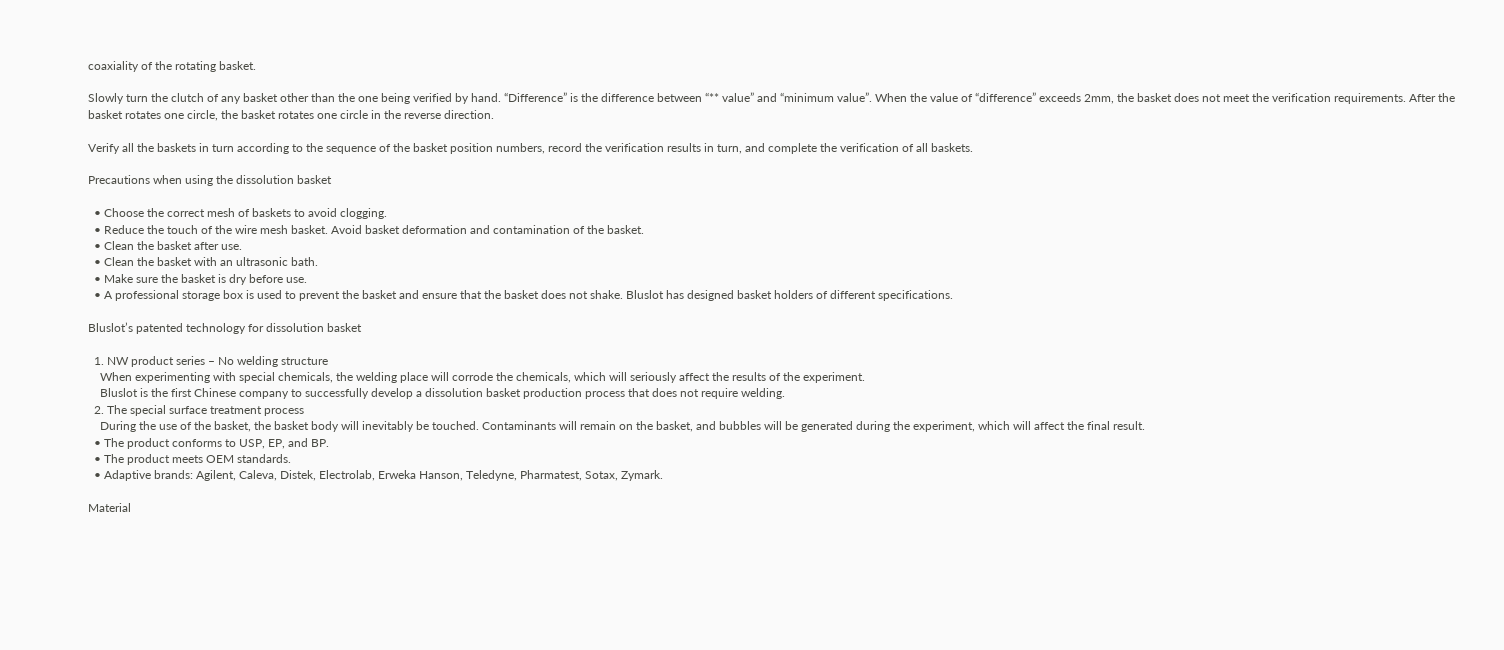coaxiality of the rotating basket.

Slowly turn the clutch of any basket other than the one being verified by hand. “Difference” is the difference between “** value” and “minimum value”. When the value of “difference” exceeds 2mm, the basket does not meet the verification requirements. After the basket rotates one circle, the basket rotates one circle in the reverse direction.

Verify all the baskets in turn according to the sequence of the basket position numbers, record the verification results in turn, and complete the verification of all baskets.

Precautions when using the dissolution basket

  • Choose the correct mesh of baskets to avoid clogging.
  • Reduce the touch of the wire mesh basket. Avoid basket deformation and contamination of the basket.
  • Clean the basket after use.
  • Clean the basket with an ultrasonic bath.
  • Make sure the basket is dry before use.
  • A professional storage box is used to prevent the basket and ensure that the basket does not shake. Bluslot has designed basket holders of different specifications.

Bluslot’s patented technology for dissolution basket

  1. NW product series – No welding structure
    When experimenting with special chemicals, the welding place will corrode the chemicals, which will seriously affect the results of the experiment.
    Bluslot is the first Chinese company to successfully develop a dissolution basket production process that does not require welding.
  2. The special surface treatment process
    During the use of the basket, the basket body will inevitably be touched. Contaminants will remain on the basket, and bubbles will be generated during the experiment, which will affect the final result.
  • The product conforms to USP, EP, and BP.
  • The product meets OEM standards.
  • Adaptive brands: Agilent, Caleva, Distek, Electrolab, Erweka Hanson, Teledyne, Pharmatest, Sotax, Zymark.

Material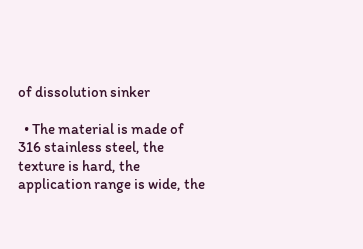of dissolution sinker

  • The material is made of 316 stainless steel, the texture is hard, the application range is wide, the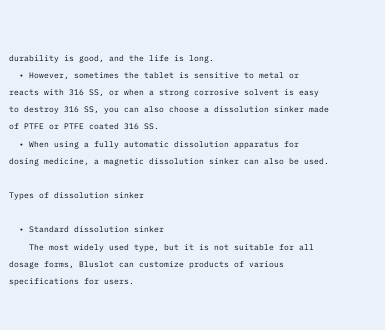durability is good, and the life is long.
  • However, sometimes the tablet is sensitive to metal or reacts with 316 SS, or when a strong corrosive solvent is easy to destroy 316 SS, you can also choose a dissolution sinker made of PTFE or PTFE coated 316 SS.
  • When using a fully automatic dissolution apparatus for dosing medicine, a magnetic dissolution sinker can also be used.

Types of dissolution sinker

  • Standard dissolution sinker
    The most widely used type, but it is not suitable for all dosage forms, Bluslot can customize products of various specifications for users.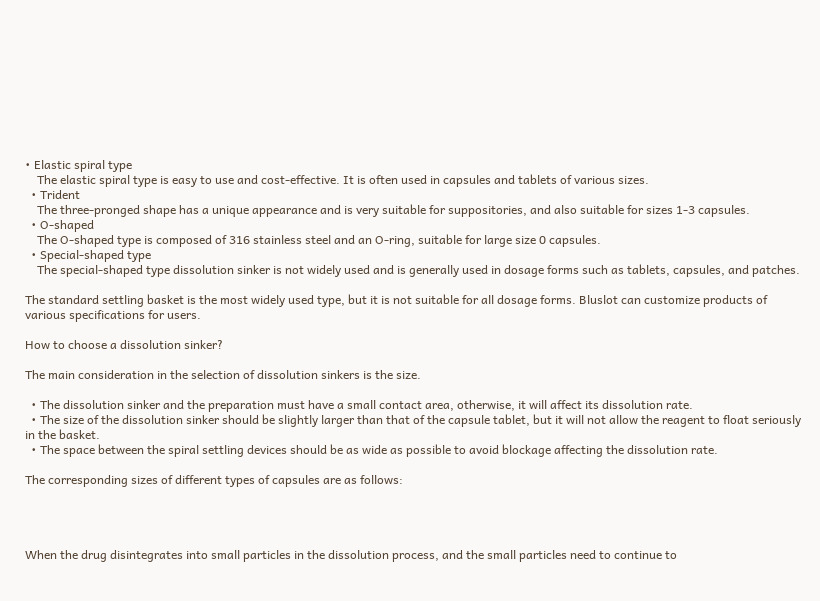• Elastic spiral type
    The elastic spiral type is easy to use and cost-effective. It is often used in capsules and tablets of various sizes.
  • Trident
    The three-pronged shape has a unique appearance and is very suitable for suppositories, and also suitable for sizes 1-3 capsules.
  • O-shaped
    The O-shaped type is composed of 316 stainless steel and an O-ring, suitable for large size 0 capsules.
  • Special-shaped type
    The special-shaped type dissolution sinker is not widely used and is generally used in dosage forms such as tablets, capsules, and patches.

The standard settling basket is the most widely used type, but it is not suitable for all dosage forms. Bluslot can customize products of various specifications for users.

How to choose a dissolution sinker?

The main consideration in the selection of dissolution sinkers is the size.

  • The dissolution sinker and the preparation must have a small contact area, otherwise, it will affect its dissolution rate.
  • The size of the dissolution sinker should be slightly larger than that of the capsule tablet, but it will not allow the reagent to float seriously in the basket.
  • The space between the spiral settling devices should be as wide as possible to avoid blockage affecting the dissolution rate.

The corresponding sizes of different types of capsules are as follows:




When the drug disintegrates into small particles in the dissolution process, and the small particles need to continue to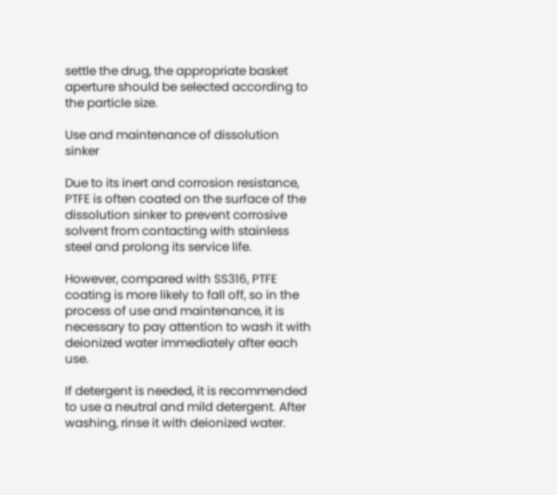settle the drug, the appropriate basket aperture should be selected according to the particle size.

Use and maintenance of dissolution sinker

Due to its inert and corrosion resistance, PTFE is often coated on the surface of the dissolution sinker to prevent corrosive solvent from contacting with stainless steel and prolong its service life.

However, compared with SS316, PTFE coating is more likely to fall off, so in the process of use and maintenance, it is necessary to pay attention to wash it with deionized water immediately after each use.

If detergent is needed, it is recommended to use a neutral and mild detergent. After washing, rinse it with deionized water.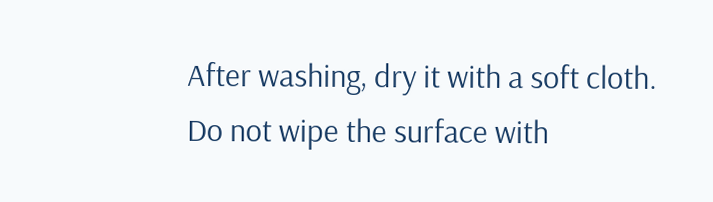After washing, dry it with a soft cloth. Do not wipe the surface with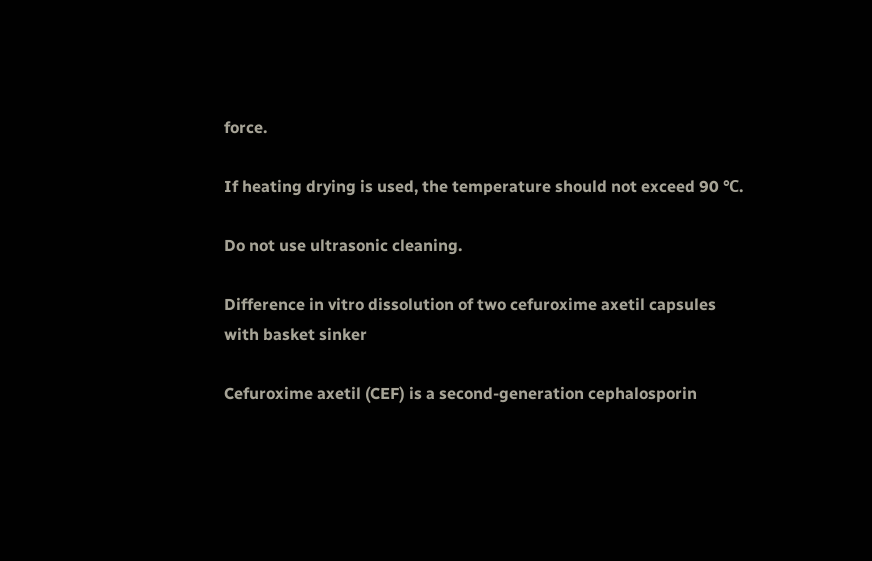force.

If heating drying is used, the temperature should not exceed 90 ℃.

Do not use ultrasonic cleaning.

Difference in vitro dissolution of two cefuroxime axetil capsules with basket sinker

Cefuroxime axetil (CEF) is a second-generation cephalosporin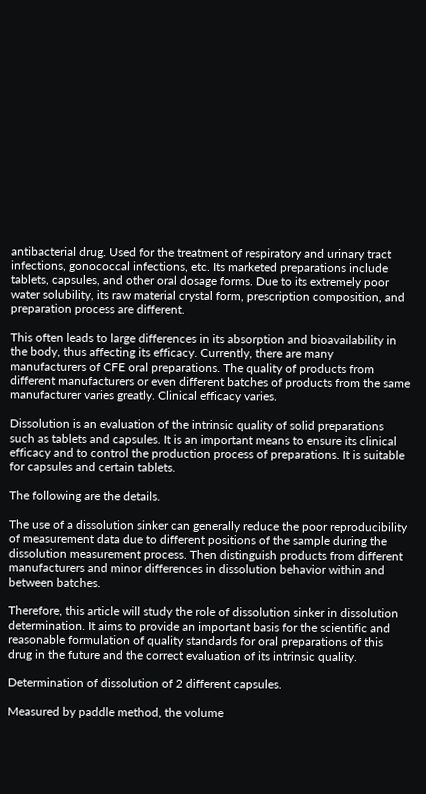antibacterial drug. Used for the treatment of respiratory and urinary tract infections, gonococcal infections, etc. Its marketed preparations include tablets, capsules, and other oral dosage forms. Due to its extremely poor water solubility, its raw material crystal form, prescription composition, and preparation process are different.

This often leads to large differences in its absorption and bioavailability in the body, thus affecting its efficacy. Currently, there are many manufacturers of CFE oral preparations. The quality of products from different manufacturers or even different batches of products from the same manufacturer varies greatly. Clinical efficacy varies.

Dissolution is an evaluation of the intrinsic quality of solid preparations such as tablets and capsules. It is an important means to ensure its clinical efficacy and to control the production process of preparations. It is suitable for capsules and certain tablets.

The following are the details.

The use of a dissolution sinker can generally reduce the poor reproducibility of measurement data due to different positions of the sample during the dissolution measurement process. Then distinguish products from different manufacturers and minor differences in dissolution behavior within and between batches.

Therefore, this article will study the role of dissolution sinker in dissolution determination. It aims to provide an important basis for the scientific and reasonable formulation of quality standards for oral preparations of this drug in the future and the correct evaluation of its intrinsic quality.

Determination of dissolution of 2 different capsules.

Measured by paddle method, the volume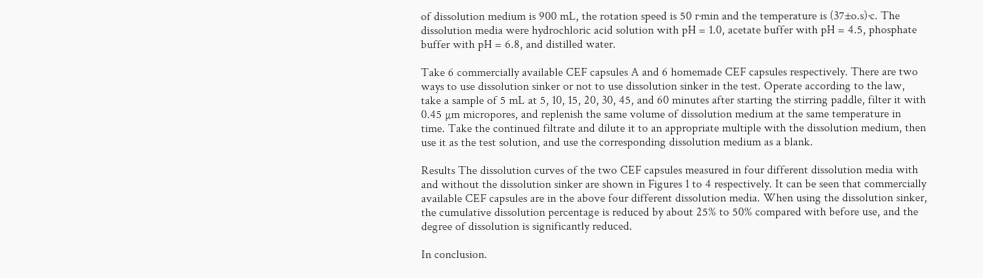of dissolution medium is 900 mL, the rotation speed is 50 r·min and the temperature is (37±o.s)·c. The dissolution media were hydrochloric acid solution with pH = 1.0, acetate buffer with pH = 4.5, phosphate buffer with pH = 6.8, and distilled water.

Take 6 commercially available CEF capsules A and 6 homemade CEF capsules respectively. There are two ways to use dissolution sinker or not to use dissolution sinker in the test. Operate according to the law, take a sample of 5 mL at 5, 10, 15, 20, 30, 45, and 60 minutes after starting the stirring paddle, filter it with 0.45 µm micropores, and replenish the same volume of dissolution medium at the same temperature in time. Take the continued filtrate and dilute it to an appropriate multiple with the dissolution medium, then use it as the test solution, and use the corresponding dissolution medium as a blank.

Results The dissolution curves of the two CEF capsules measured in four different dissolution media with and without the dissolution sinker are shown in Figures 1 to 4 respectively. It can be seen that commercially available CEF capsules are in the above four different dissolution media. When using the dissolution sinker, the cumulative dissolution percentage is reduced by about 25% to 50% compared with before use, and the degree of dissolution is significantly reduced.

In conclusion.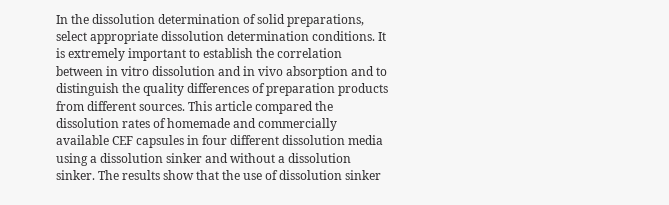In the dissolution determination of solid preparations, select appropriate dissolution determination conditions. It is extremely important to establish the correlation between in vitro dissolution and in vivo absorption and to distinguish the quality differences of preparation products from different sources. This article compared the dissolution rates of homemade and commercially available CEF capsules in four different dissolution media using a dissolution sinker and without a dissolution sinker. The results show that the use of dissolution sinker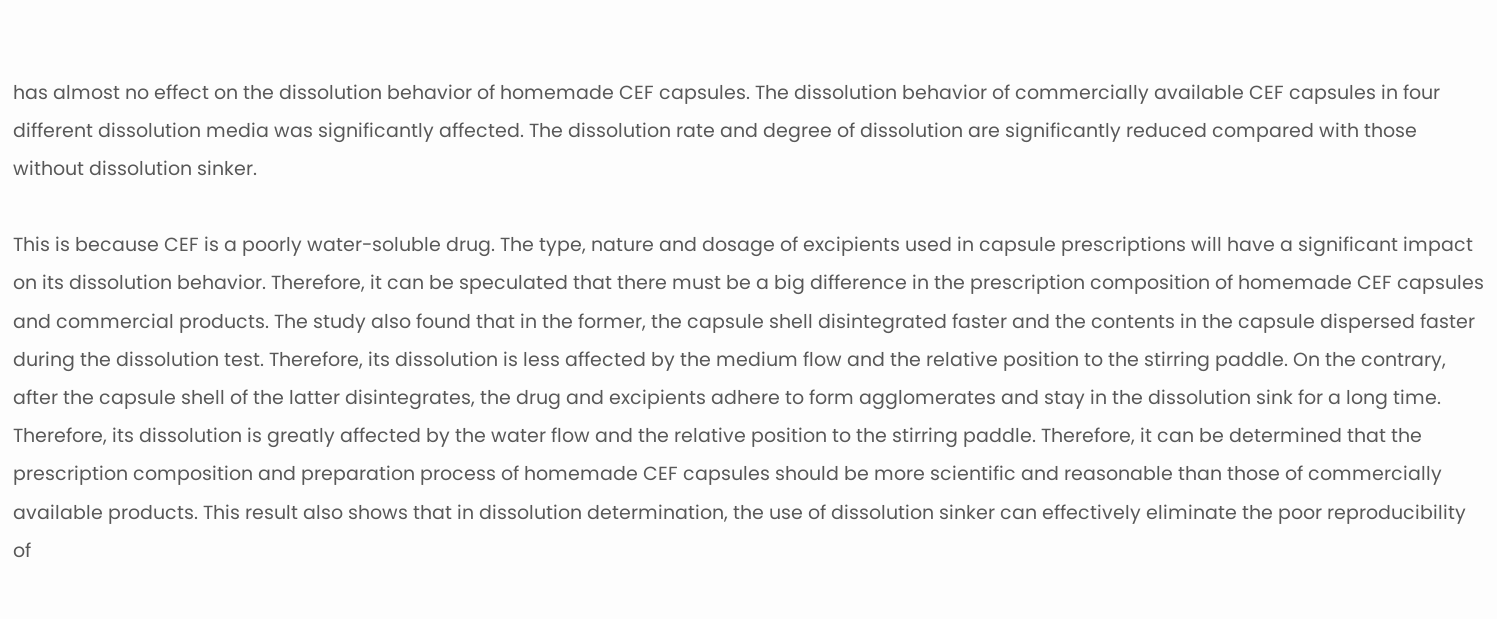has almost no effect on the dissolution behavior of homemade CEF capsules. The dissolution behavior of commercially available CEF capsules in four different dissolution media was significantly affected. The dissolution rate and degree of dissolution are significantly reduced compared with those without dissolution sinker.

This is because CEF is a poorly water-soluble drug. The type, nature and dosage of excipients used in capsule prescriptions will have a significant impact on its dissolution behavior. Therefore, it can be speculated that there must be a big difference in the prescription composition of homemade CEF capsules and commercial products. The study also found that in the former, the capsule shell disintegrated faster and the contents in the capsule dispersed faster during the dissolution test. Therefore, its dissolution is less affected by the medium flow and the relative position to the stirring paddle. On the contrary, after the capsule shell of the latter disintegrates, the drug and excipients adhere to form agglomerates and stay in the dissolution sink for a long time. Therefore, its dissolution is greatly affected by the water flow and the relative position to the stirring paddle. Therefore, it can be determined that the prescription composition and preparation process of homemade CEF capsules should be more scientific and reasonable than those of commercially available products. This result also shows that in dissolution determination, the use of dissolution sinker can effectively eliminate the poor reproducibility of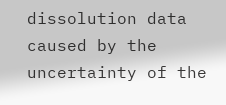dissolution data caused by the uncertainty of the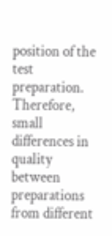position of the test preparation. Therefore, small differences in quality between preparations from different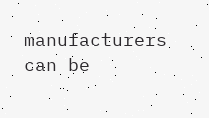manufacturers can be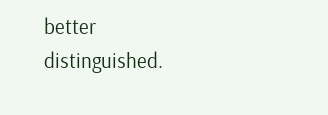better distinguished.